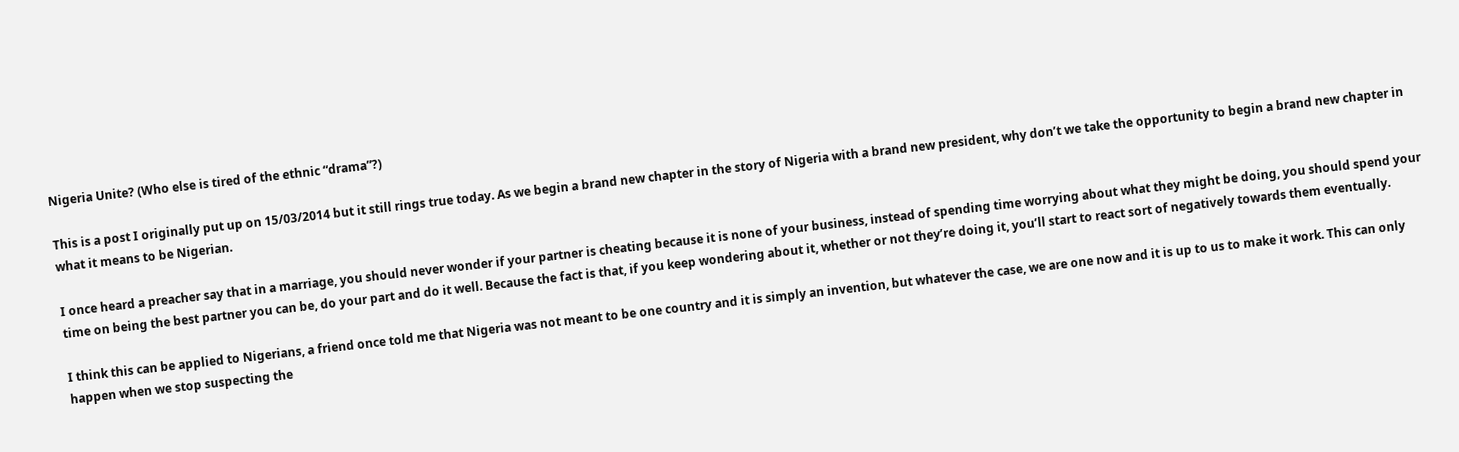Nigeria Unite? (Who else is tired of the ethnic “drama”?)

This is a post I originally put up on 15/03/2014 but it still rings true today. As we begin a brand new chapter in the story of Nigeria with a brand new president, why don’t we take the opportunity to begin a brand new chapter in what it means to be Nigerian.

I once heard a preacher say that in a marriage, you should never wonder if your partner is cheating because it is none of your business, instead of spending time worrying about what they might be doing, you should spend your time on being the best partner you can be, do your part and do it well. Because the fact is that, if you keep wondering about it, whether or not they’re doing it, you’ll start to react sort of negatively towards them eventually.

I think this can be applied to Nigerians, a friend once told me that Nigeria was not meant to be one country and it is simply an invention, but whatever the case, we are one now and it is up to us to make it work. This can only happen when we stop suspecting the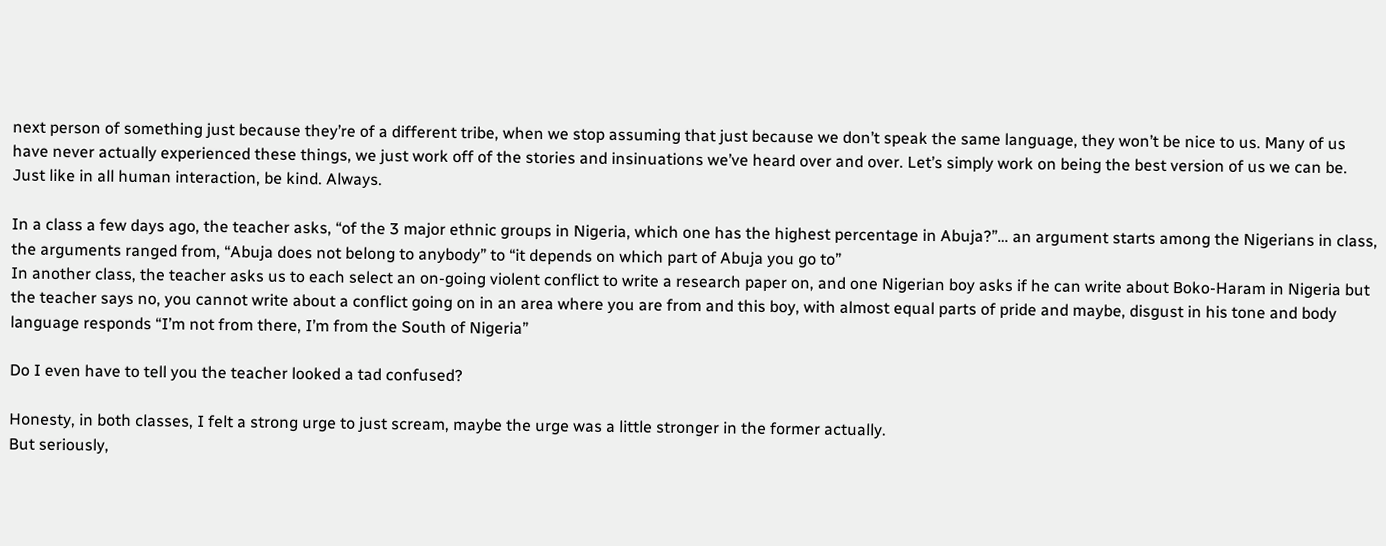next person of something just because they’re of a different tribe, when we stop assuming that just because we don’t speak the same language, they won’t be nice to us. Many of us have never actually experienced these things, we just work off of the stories and insinuations we’ve heard over and over. Let’s simply work on being the best version of us we can be.
Just like in all human interaction, be kind. Always.

In a class a few days ago, the teacher asks, “of the 3 major ethnic groups in Nigeria, which one has the highest percentage in Abuja?”… an argument starts among the Nigerians in class, the arguments ranged from, “Abuja does not belong to anybody” to “it depends on which part of Abuja you go to”
In another class, the teacher asks us to each select an on-going violent conflict to write a research paper on, and one Nigerian boy asks if he can write about Boko-Haram in Nigeria but the teacher says no, you cannot write about a conflict going on in an area where you are from and this boy, with almost equal parts of pride and maybe, disgust in his tone and body language responds “I’m not from there, I’m from the South of Nigeria”

Do I even have to tell you the teacher looked a tad confused?

Honesty, in both classes, I felt a strong urge to just scream, maybe the urge was a little stronger in the former actually.
But seriously,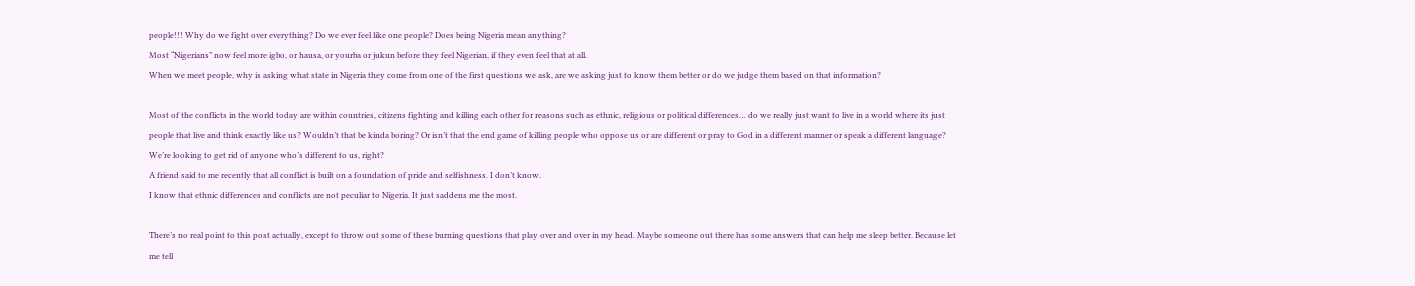people!!! Why do we fight over everything? Do we ever feel like one people? Does being Nigeria mean anything?
Most “Nigerians” now feel more igbo, or hausa, or yourba or jukun before they feel Nigerian, if they even feel that at all.
When we meet people, why is asking what state in Nigeria they come from one of the first questions we ask, are we asking just to know them better or do we judge them based on that information?

Most of the conflicts in the world today are within countries, citizens fighting and killing each other for reasons such as ethnic, religious or political differences… do we really just want to live in a world where its just people that live and think exactly like us? Wouldn’t that be kinda boring? Or isn’t that the end game of killing people who oppose us or are different or pray to God in a different manner or speak a different language? We’re looking to get rid of anyone who’s different to us, right?
A friend said to me recently that all conflict is built on a foundation of pride and selfishness. I don’t know.
I know that ethnic differences and conflicts are not peculiar to Nigeria. It just saddens me the most.

There’s no real point to this post actually, except to throw out some of these burning questions that play over and over in my head. Maybe someone out there has some answers that can help me sleep better. Because let me tell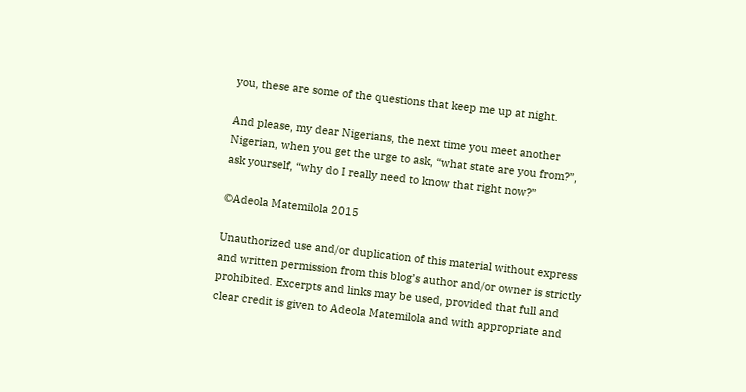you, these are some of the questions that keep me up at night.

And please, my dear Nigerians, the next time you meet another Nigerian, when you get the urge to ask, “what state are you from?”, ask yourself, “why do I really need to know that right now?”

©Adeola Matemilola 2015

Unauthorized use and/or duplication of this material without express and written permission from this blog’s author and/or owner is strictly prohibited. Excerpts and links may be used, provided that full and clear credit is given to Adeola Matemilola and with appropriate and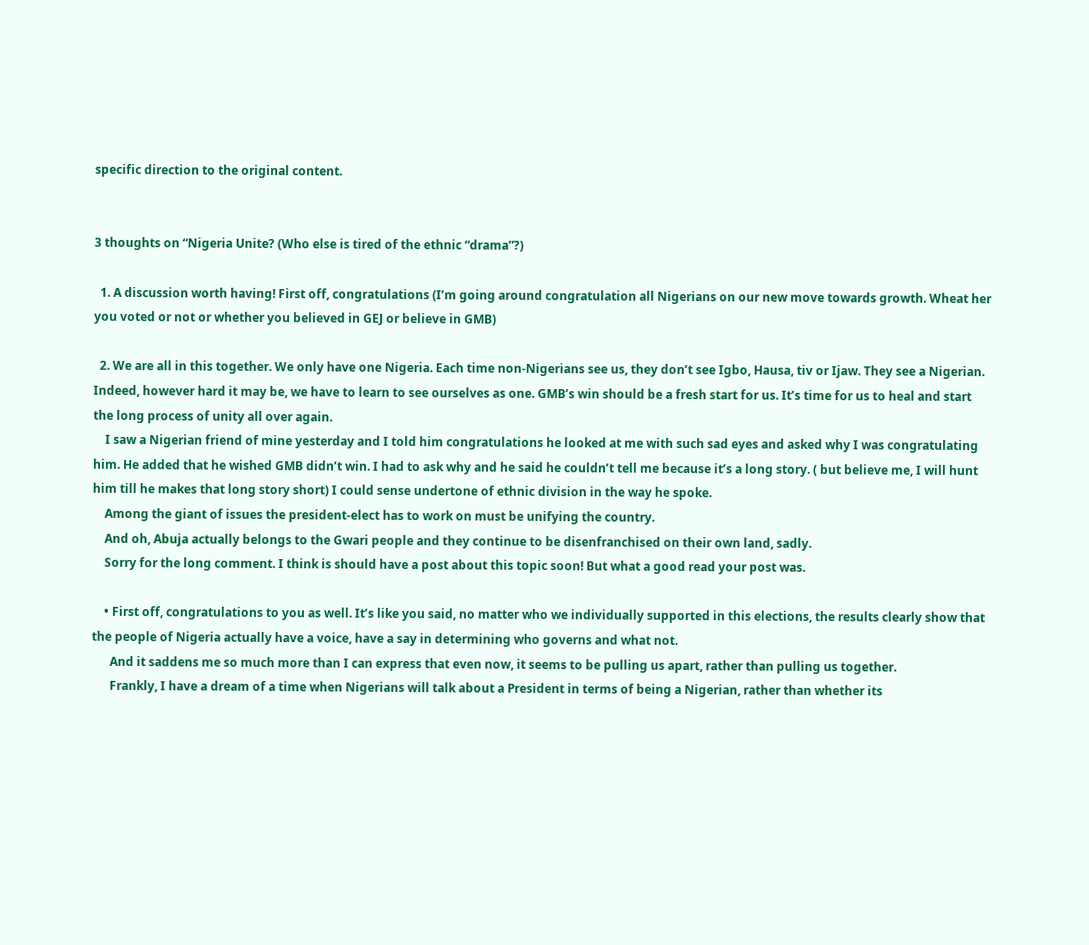specific direction to the original content.


3 thoughts on “Nigeria Unite? (Who else is tired of the ethnic “drama”?)

  1. A discussion worth having! First off, congratulations (I’m going around congratulation all Nigerians on our new move towards growth. Wheat her you voted or not or whether you believed in GEJ or believe in GMB)

  2. We are all in this together. We only have one Nigeria. Each time non-Nigerians see us, they don’t see Igbo, Hausa, tiv or Ijaw. They see a Nigerian. Indeed, however hard it may be, we have to learn to see ourselves as one. GMB’s win should be a fresh start for us. It’s time for us to heal and start the long process of unity all over again.
    I saw a Nigerian friend of mine yesterday and I told him congratulations he looked at me with such sad eyes and asked why I was congratulating him. He added that he wished GMB didn’t win. I had to ask why and he said he couldn’t tell me because it’s a long story. ( but believe me, I will hunt him till he makes that long story short) I could sense undertone of ethnic division in the way he spoke.
    Among the giant of issues the president-elect has to work on must be unifying the country.
    And oh, Abuja actually belongs to the Gwari people and they continue to be disenfranchised on their own land, sadly.
    Sorry for the long comment. I think is should have a post about this topic soon! But what a good read your post was.

    • First off, congratulations to you as well. It’s like you said, no matter who we individually supported in this elections, the results clearly show that the people of Nigeria actually have a voice, have a say in determining who governs and what not.
      And it saddens me so much more than I can express that even now, it seems to be pulling us apart, rather than pulling us together.
      Frankly, I have a dream of a time when Nigerians will talk about a President in terms of being a Nigerian, rather than whether its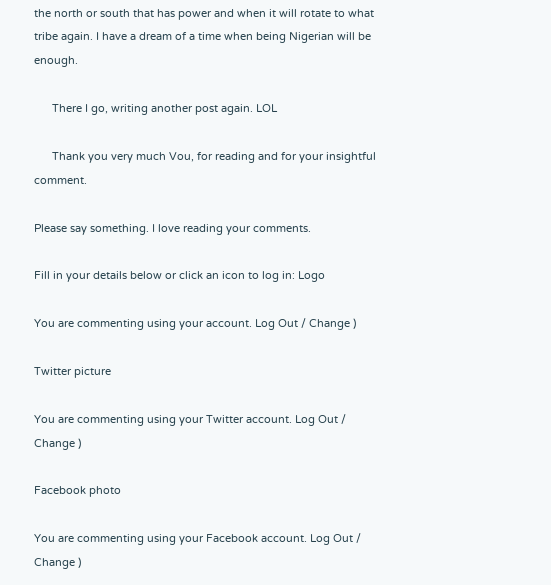the north or south that has power and when it will rotate to what tribe again. I have a dream of a time when being Nigerian will be enough.

      There I go, writing another post again. LOL

      Thank you very much Vou, for reading and for your insightful comment.

Please say something. I love reading your comments.

Fill in your details below or click an icon to log in: Logo

You are commenting using your account. Log Out / Change )

Twitter picture

You are commenting using your Twitter account. Log Out / Change )

Facebook photo

You are commenting using your Facebook account. Log Out / Change )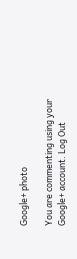Google+ photo

You are commenting using your Google+ account. Log Out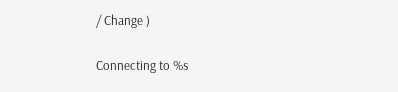/ Change )

Connecting to %s